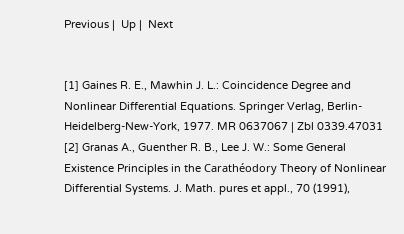Previous |  Up |  Next


[1] Gaines R. E., Mawhin J. L.: Coincidence Degree and Nonlinear Differential Equations. Springer Verlag, Berlin-Heidelberg-New-York, 1977. MR 0637067 | Zbl 0339.47031
[2] Granas A., Guenther R. B., Lee J. W.: Some General Existence Principles in the Carathéodory Theory of Nonlinear Differential Systems. J. Math. pures et appl., 70 (1991),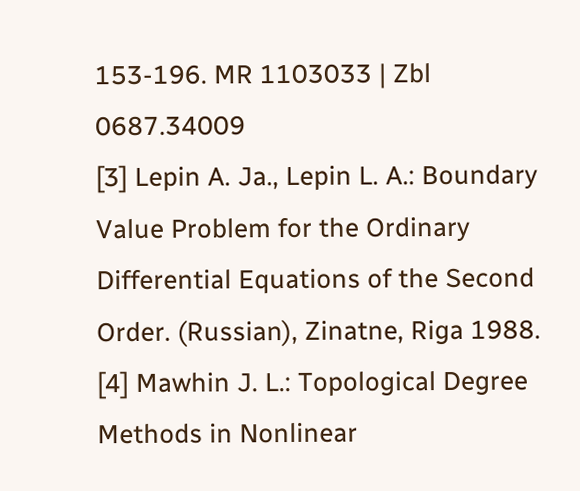153-196. MR 1103033 | Zbl 0687.34009
[3] Lepin A. Ja., Lepin L. A.: Boundary Value Problem for the Ordinary Differential Equations of the Second Order. (Russian), Zinatne, Riga 1988.
[4] Mawhin J. L.: Topological Degree Methods in Nonlinear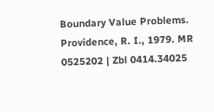Boundary Value Problems. Providence, R. I., 1979. MR 0525202 | Zbl 0414.34025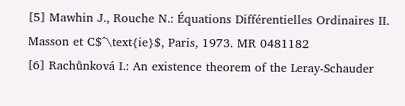[5] Mawhin J., Rouche N.: Équations Différentielles Ordinaires II. Masson et C$^\text{ie}$, Paris, 1973. MR 0481182
[6] Rachůnková I.: An existence theorem of the Leray-Schauder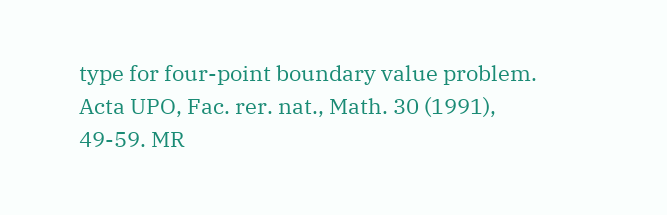type for four-point boundary value problem. Acta UPO, Fac. rer. nat., Math. 30 (1991), 49-59. MR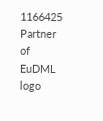1166425
Partner of
EuDML logo